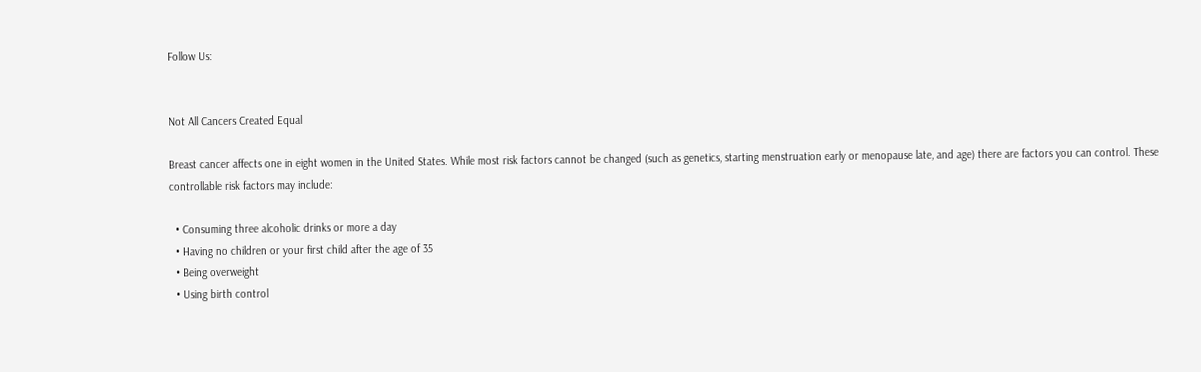Follow Us:


Not All Cancers Created Equal

Breast cancer affects one in eight women in the United States. While most risk factors cannot be changed (such as genetics, starting menstruation early or menopause late, and age) there are factors you can control. These controllable risk factors may include:

  • Consuming three alcoholic drinks or more a day
  • Having no children or your first child after the age of 35
  • Being overweight
  • Using birth control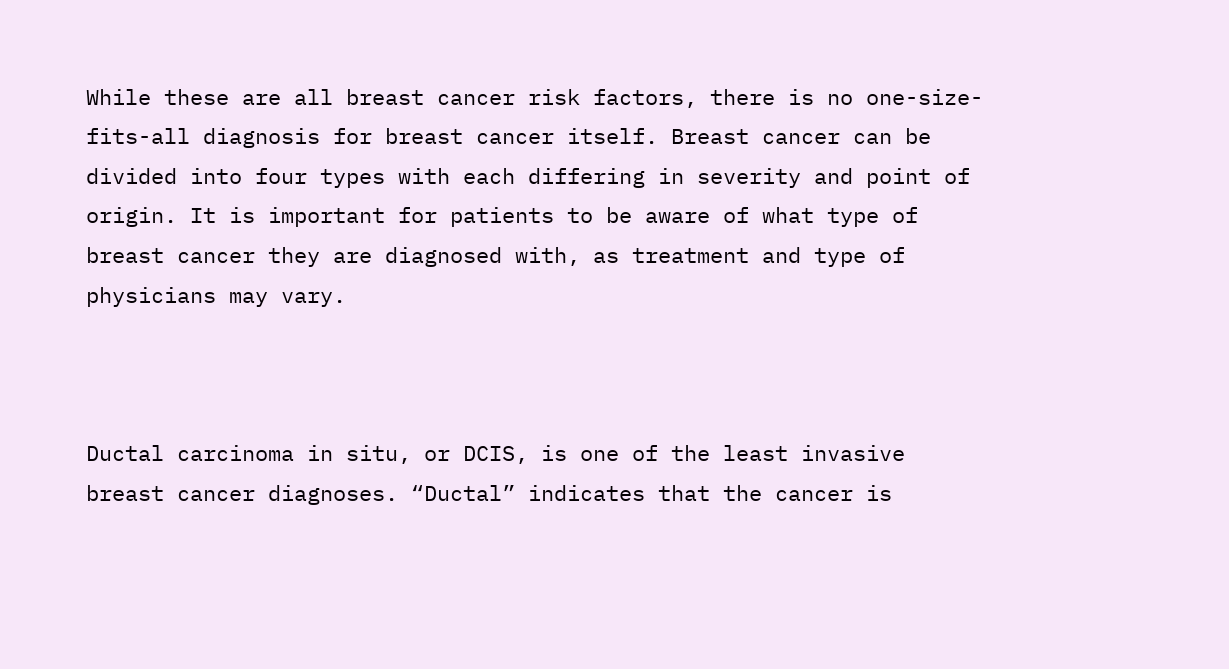While these are all breast cancer risk factors, there is no one-size-fits-all diagnosis for breast cancer itself. Breast cancer can be divided into four types with each differing in severity and point of origin. It is important for patients to be aware of what type of breast cancer they are diagnosed with, as treatment and type of physicians may vary.



Ductal carcinoma in situ, or DCIS, is one of the least invasive breast cancer diagnoses. “Ductal” indicates that the cancer is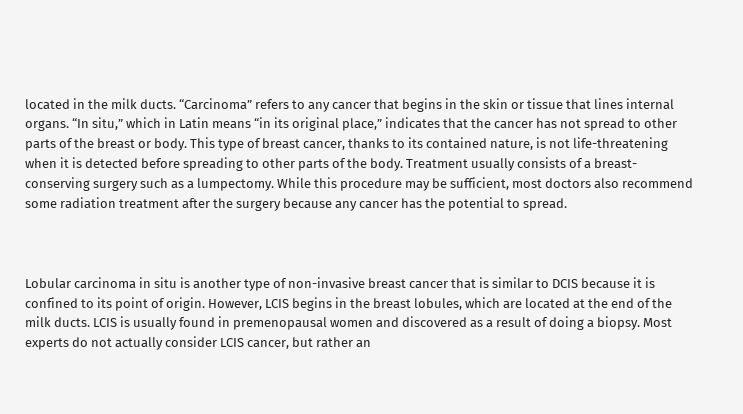located in the milk ducts. “Carcinoma” refers to any cancer that begins in the skin or tissue that lines internal organs. “In situ,” which in Latin means “in its original place,” indicates that the cancer has not spread to other parts of the breast or body. This type of breast cancer, thanks to its contained nature, is not life-threatening when it is detected before spreading to other parts of the body. Treatment usually consists of a breast-conserving surgery such as a lumpectomy. While this procedure may be sufficient, most doctors also recommend some radiation treatment after the surgery because any cancer has the potential to spread.



Lobular carcinoma in situ is another type of non-invasive breast cancer that is similar to DCIS because it is confined to its point of origin. However, LCIS begins in the breast lobules, which are located at the end of the milk ducts. LCIS is usually found in premenopausal women and discovered as a result of doing a biopsy. Most experts do not actually consider LCIS cancer, but rather an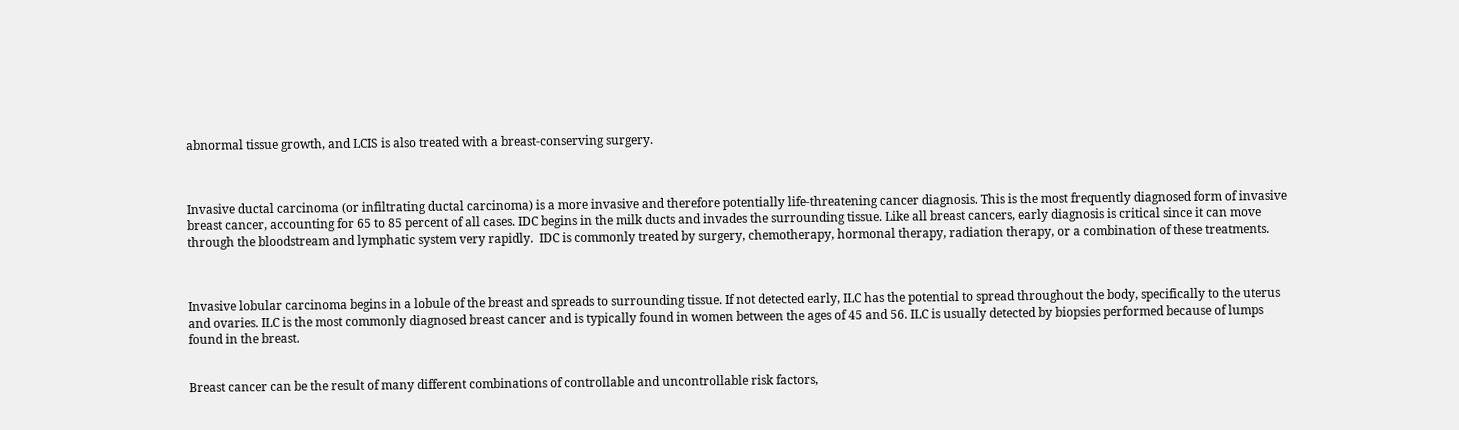abnormal tissue growth, and LCIS is also treated with a breast-conserving surgery.



Invasive ductal carcinoma (or infiltrating ductal carcinoma) is a more invasive and therefore potentially life-threatening cancer diagnosis. This is the most frequently diagnosed form of invasive breast cancer, accounting for 65 to 85 percent of all cases. IDC begins in the milk ducts and invades the surrounding tissue. Like all breast cancers, early diagnosis is critical since it can move through the bloodstream and lymphatic system very rapidly.  IDC is commonly treated by surgery, chemotherapy, hormonal therapy, radiation therapy, or a combination of these treatments.



Invasive lobular carcinoma begins in a lobule of the breast and spreads to surrounding tissue. If not detected early, ILC has the potential to spread throughout the body, specifically to the uterus and ovaries. ILC is the most commonly diagnosed breast cancer and is typically found in women between the ages of 45 and 56. ILC is usually detected by biopsies performed because of lumps found in the breast.


Breast cancer can be the result of many different combinations of controllable and uncontrollable risk factors,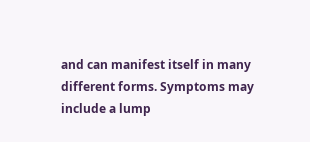and can manifest itself in many different forms. Symptoms may include a lump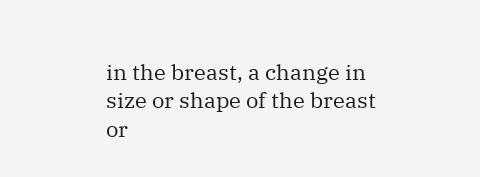in the breast, a change in size or shape of the breast or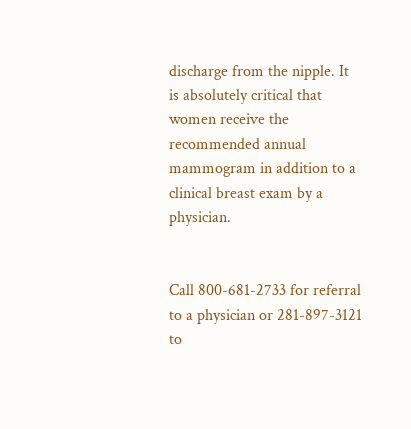discharge from the nipple. It is absolutely critical that women receive the recommended annual mammogram in addition to a clinical breast exam by a physician.


Call 800-681-2733 for referral to a physician or 281-897-3121 to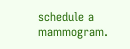schedule a mammogram.